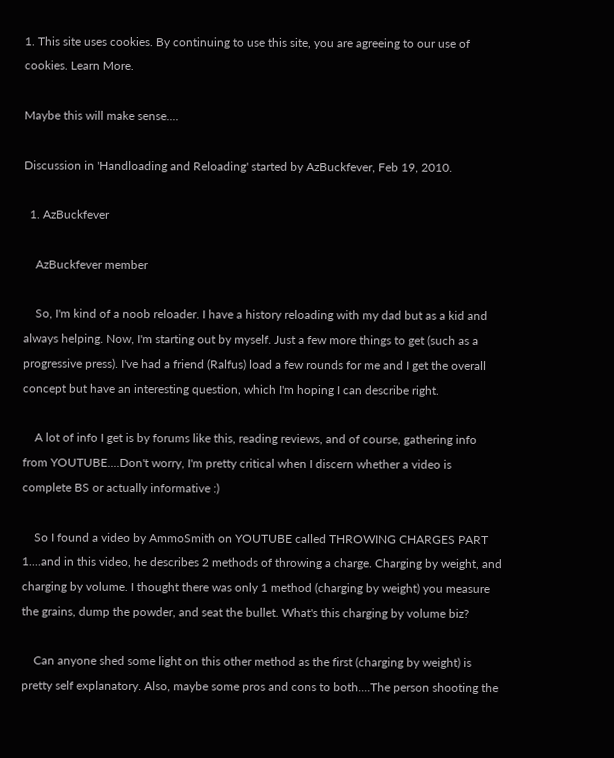1. This site uses cookies. By continuing to use this site, you are agreeing to our use of cookies. Learn More.

Maybe this will make sense....

Discussion in 'Handloading and Reloading' started by AzBuckfever, Feb 19, 2010.

  1. AzBuckfever

    AzBuckfever member

    So, I'm kind of a noob reloader. I have a history reloading with my dad but as a kid and always helping. Now, I'm starting out by myself. Just a few more things to get (such as a progressive press). I've had a friend (Ralfus) load a few rounds for me and I get the overall concept but have an interesting question, which I'm hoping I can describe right.

    A lot of info I get is by forums like this, reading reviews, and of course, gathering info from YOUTUBE....Don't worry, I'm pretty critical when I discern whether a video is complete BS or actually informative :)

    So I found a video by AmmoSmith on YOUTUBE called THROWING CHARGES PART 1....and in this video, he describes 2 methods of throwing a charge. Charging by weight, and charging by volume. I thought there was only 1 method (charging by weight) you measure the grains, dump the powder, and seat the bullet. What's this charging by volume biz?

    Can anyone shed some light on this other method as the first (charging by weight) is pretty self explanatory. Also, maybe some pros and cons to both....The person shooting the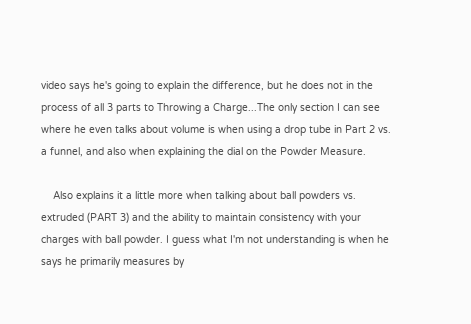video says he's going to explain the difference, but he does not in the process of all 3 parts to Throwing a Charge...The only section I can see where he even talks about volume is when using a drop tube in Part 2 vs. a funnel, and also when explaining the dial on the Powder Measure.

    Also explains it a little more when talking about ball powders vs. extruded (PART 3) and the ability to maintain consistency with your charges with ball powder. I guess what I'm not understanding is when he says he primarily measures by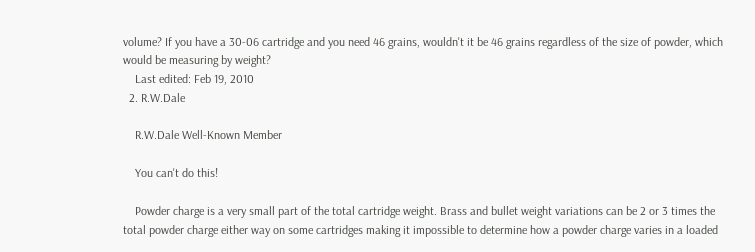volume? If you have a 30-06 cartridge and you need 46 grains, wouldn't it be 46 grains regardless of the size of powder, which would be measuring by weight?
    Last edited: Feb 19, 2010
  2. R.W.Dale

    R.W.Dale Well-Known Member

    You can't do this!

    Powder charge is a very small part of the total cartridge weight. Brass and bullet weight variations can be 2 or 3 times the total powder charge either way on some cartridges making it impossible to determine how a powder charge varies in a loaded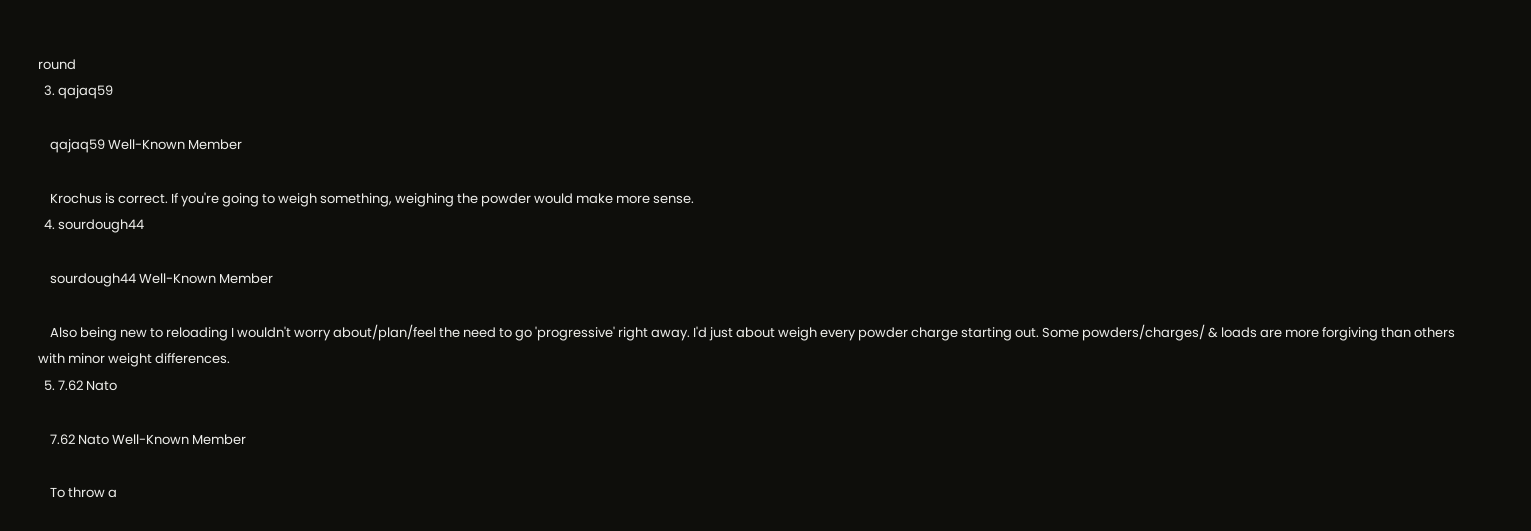round
  3. qajaq59

    qajaq59 Well-Known Member

    Krochus is correct. If you're going to weigh something, weighing the powder would make more sense.
  4. sourdough44

    sourdough44 Well-Known Member

    Also being new to reloading I wouldn't worry about/plan/feel the need to go 'progressive' right away. I'd just about weigh every powder charge starting out. Some powders/charges/ & loads are more forgiving than others with minor weight differences.
  5. 7.62 Nato

    7.62 Nato Well-Known Member

    To throw a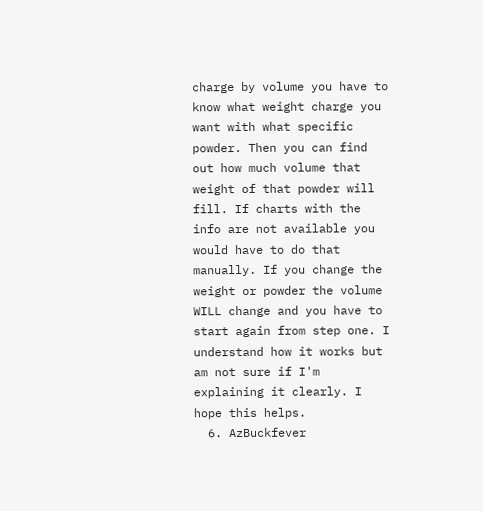charge by volume you have to know what weight charge you want with what specific powder. Then you can find out how much volume that weight of that powder will fill. If charts with the info are not available you would have to do that manually. If you change the weight or powder the volume WILL change and you have to start again from step one. I understand how it works but am not sure if I'm explaining it clearly. I hope this helps.
  6. AzBuckfever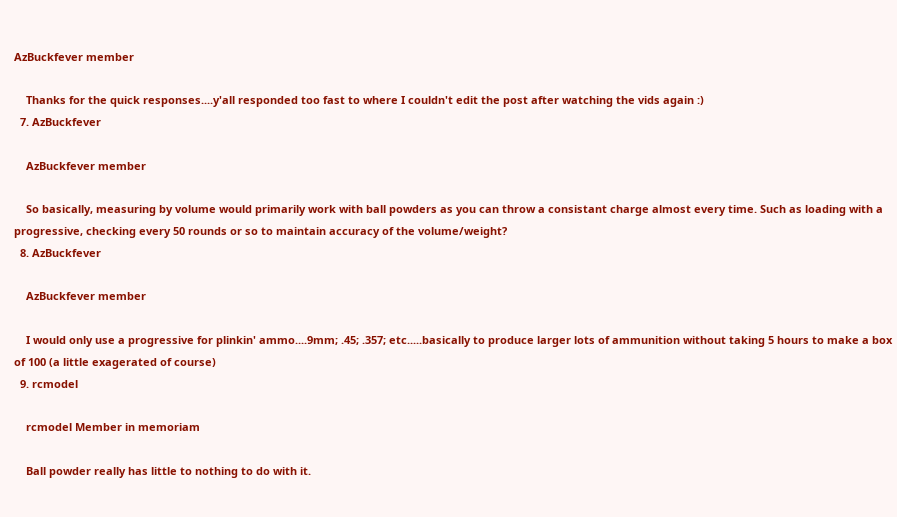AzBuckfever member

    Thanks for the quick responses....y'all responded too fast to where I couldn't edit the post after watching the vids again :)
  7. AzBuckfever

    AzBuckfever member

    So basically, measuring by volume would primarily work with ball powders as you can throw a consistant charge almost every time. Such as loading with a progressive, checking every 50 rounds or so to maintain accuracy of the volume/weight?
  8. AzBuckfever

    AzBuckfever member

    I would only use a progressive for plinkin' ammo....9mm; .45; .357; etc.....basically to produce larger lots of ammunition without taking 5 hours to make a box of 100 (a little exagerated of course)
  9. rcmodel

    rcmodel Member in memoriam

    Ball powder really has little to nothing to do with it.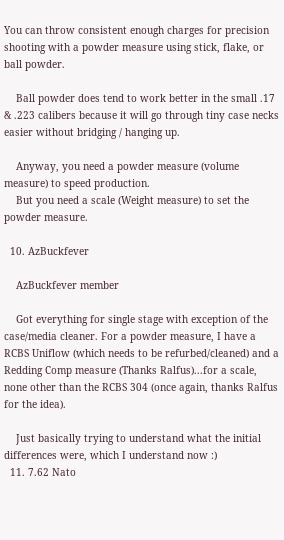You can throw consistent enough charges for precision shooting with a powder measure using stick, flake, or ball powder.

    Ball powder does tend to work better in the small .17 & .223 calibers because it will go through tiny case necks easier without bridging / hanging up.

    Anyway, you need a powder measure (volume measure) to speed production.
    But you need a scale (Weight measure) to set the powder measure.

  10. AzBuckfever

    AzBuckfever member

    Got everything for single stage with exception of the case/media cleaner. For a powder measure, I have a RCBS Uniflow (which needs to be refurbed/cleaned) and a Redding Comp measure (Thanks Ralfus)...for a scale, none other than the RCBS 304 (once again, thanks Ralfus for the idea).

    Just basically trying to understand what the initial differences were, which I understand now :)
  11. 7.62 Nato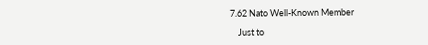7.62 Nato Well-Known Member

    Just to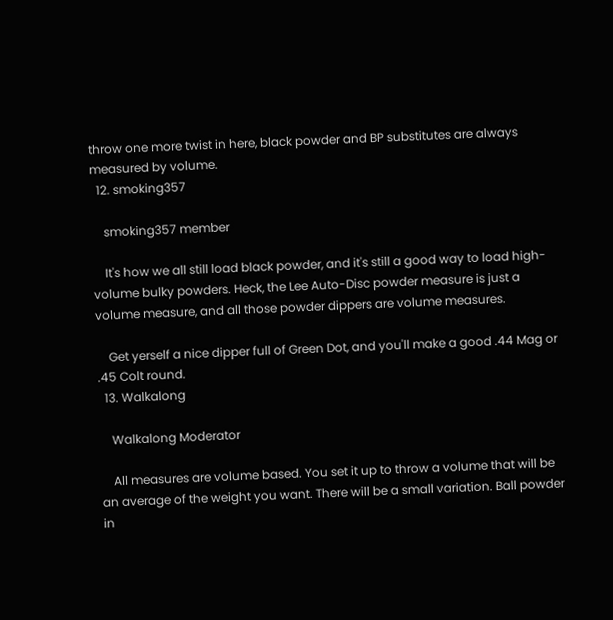throw one more twist in here, black powder and BP substitutes are always measured by volume.
  12. smoking357

    smoking357 member

    It's how we all still load black powder, and it's still a good way to load high-volume bulky powders. Heck, the Lee Auto-Disc powder measure is just a volume measure, and all those powder dippers are volume measures.

    Get yerself a nice dipper full of Green Dot, and you'll make a good .44 Mag or .45 Colt round.
  13. Walkalong

    Walkalong Moderator

    All measures are volume based. You set it up to throw a volume that will be an average of the weight you want. There will be a small variation. Ball powder in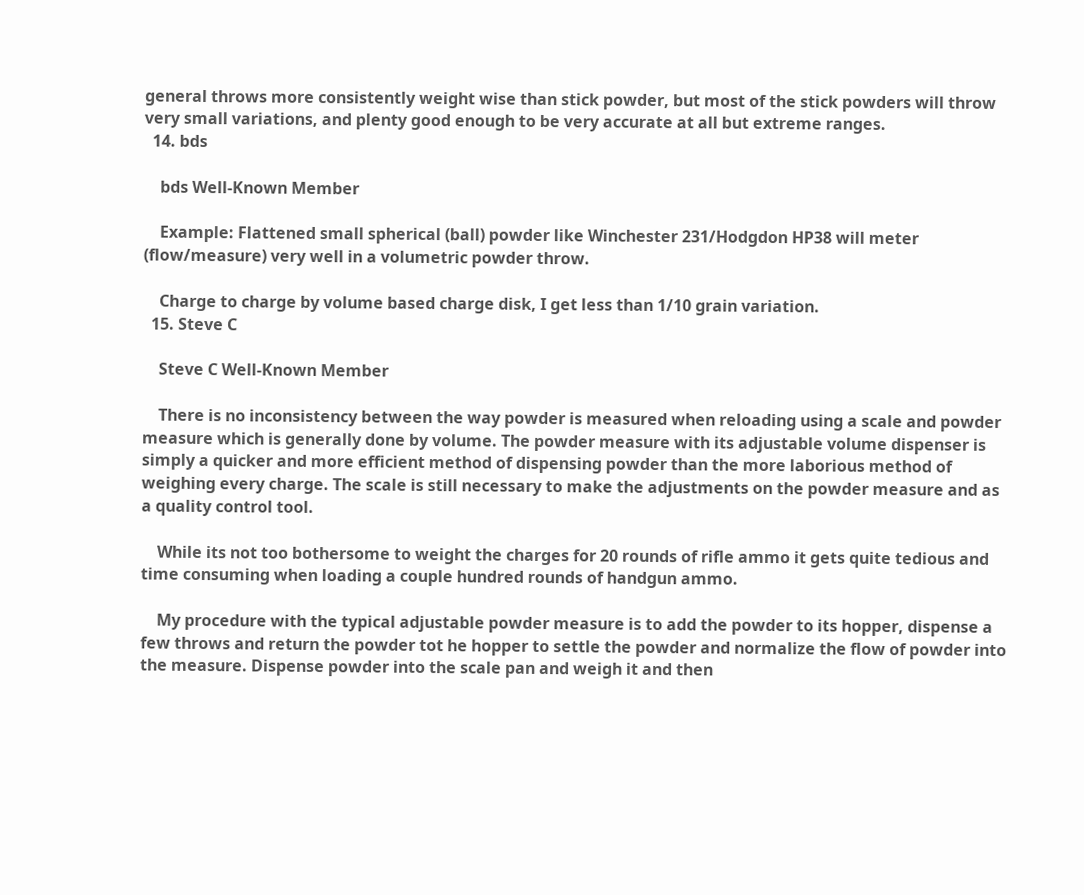general throws more consistently weight wise than stick powder, but most of the stick powders will throw very small variations, and plenty good enough to be very accurate at all but extreme ranges.
  14. bds

    bds Well-Known Member

    Example: Flattened small spherical (ball) powder like Winchester 231/Hodgdon HP38 will meter (flow/measure) very well in a volumetric powder throw.

    Charge to charge by volume based charge disk, I get less than 1/10 grain variation.
  15. Steve C

    Steve C Well-Known Member

    There is no inconsistency between the way powder is measured when reloading using a scale and powder measure which is generally done by volume. The powder measure with its adjustable volume dispenser is simply a quicker and more efficient method of dispensing powder than the more laborious method of weighing every charge. The scale is still necessary to make the adjustments on the powder measure and as a quality control tool.

    While its not too bothersome to weight the charges for 20 rounds of rifle ammo it gets quite tedious and time consuming when loading a couple hundred rounds of handgun ammo.

    My procedure with the typical adjustable powder measure is to add the powder to its hopper, dispense a few throws and return the powder tot he hopper to settle the powder and normalize the flow of powder into the measure. Dispense powder into the scale pan and weigh it and then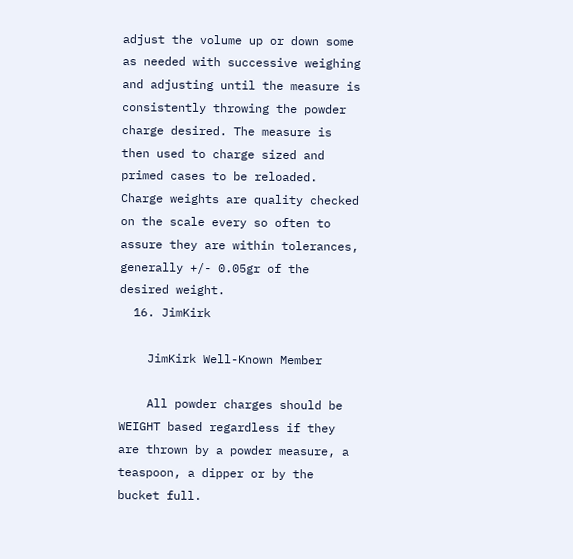adjust the volume up or down some as needed with successive weighing and adjusting until the measure is consistently throwing the powder charge desired. The measure is then used to charge sized and primed cases to be reloaded. Charge weights are quality checked on the scale every so often to assure they are within tolerances, generally +/- 0.05gr of the desired weight.
  16. JimKirk

    JimKirk Well-Known Member

    All powder charges should be WEIGHT based regardless if they are thrown by a powder measure, a teaspoon, a dipper or by the bucket full.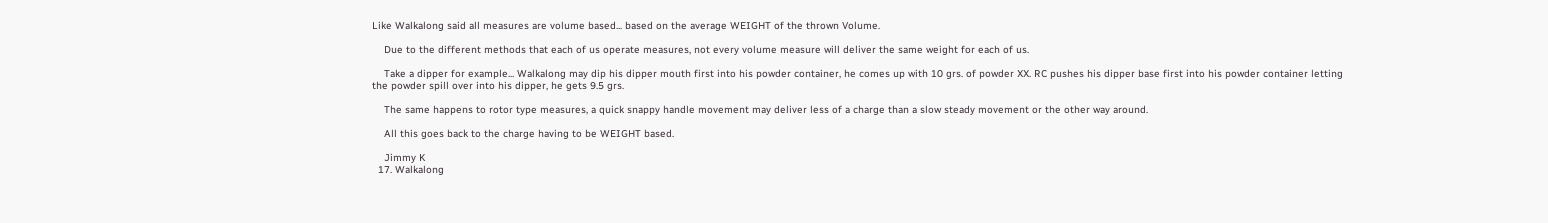Like Walkalong said all measures are volume based... based on the average WEIGHT of the thrown Volume.

    Due to the different methods that each of us operate measures, not every volume measure will deliver the same weight for each of us.

    Take a dipper for example... Walkalong may dip his dipper mouth first into his powder container, he comes up with 10 grs. of powder XX. RC pushes his dipper base first into his powder container letting the powder spill over into his dipper, he gets 9.5 grs.

    The same happens to rotor type measures, a quick snappy handle movement may deliver less of a charge than a slow steady movement or the other way around.

    All this goes back to the charge having to be WEIGHT based.

    Jimmy K
  17. Walkalong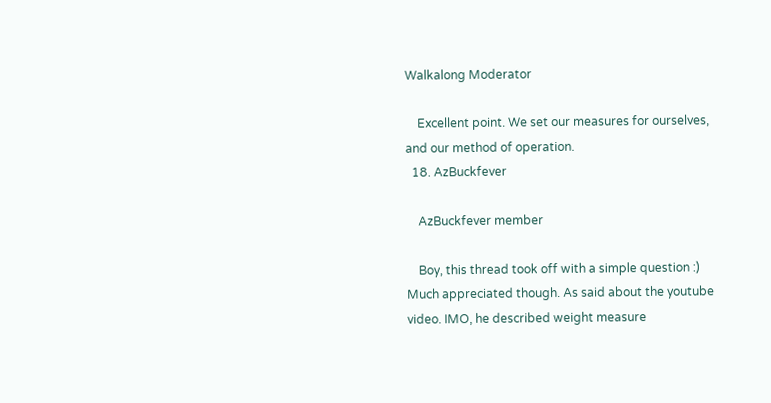Walkalong Moderator

    Excellent point. We set our measures for ourselves, and our method of operation.
  18. AzBuckfever

    AzBuckfever member

    Boy, this thread took off with a simple question :) Much appreciated though. As said about the youtube video. IMO, he described weight measure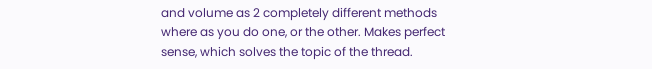and volume as 2 completely different methods where as you do one, or the other. Makes perfect sense, which solves the topic of the thread.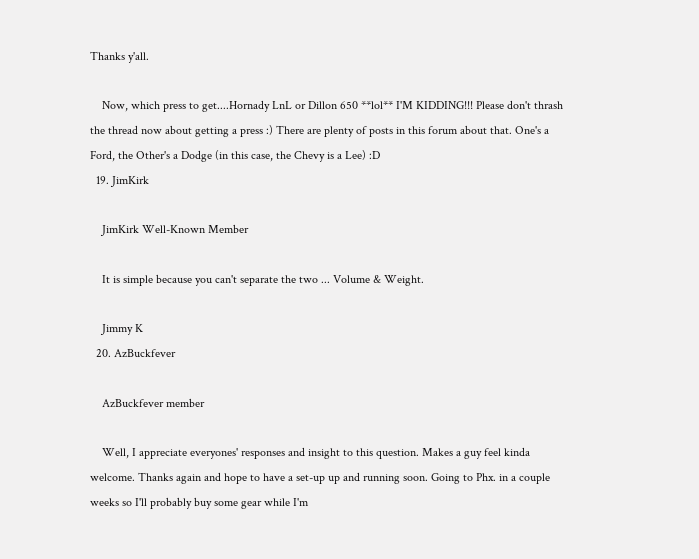Thanks y'all.

    Now, which press to get....Hornady LnL or Dillon 650 **lol** I'M KIDDING!!! Please don't thrash the thread now about getting a press :) There are plenty of posts in this forum about that. One's a Ford, the Other's a Dodge (in this case, the Chevy is a Lee) :D
  19. JimKirk

    JimKirk Well-Known Member

    It is simple because you can't separate the two ... Volume & Weight.

    Jimmy K
  20. AzBuckfever

    AzBuckfever member

    Well, I appreciate everyones' responses and insight to this question. Makes a guy feel kinda welcome. Thanks again and hope to have a set-up up and running soon. Going to Phx. in a couple weeks so I'll probably buy some gear while I'm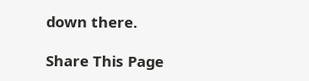down there.

Share This Page